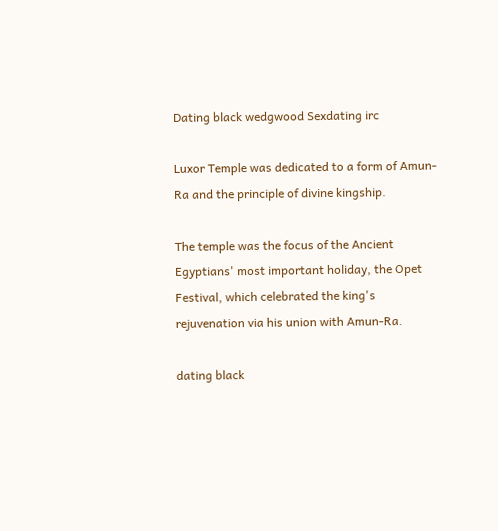Dating black wedgwood Sexdating irc

Luxor Temple was dedicated to a form of Amun-Ra and the principle of divine kingship.

The temple was the focus of the Ancient Egyptians' most important holiday, the Opet Festival, which celebrated the king's rejuvenation via his union with Amun-Ra.

dating black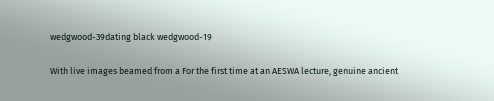wedgwood-39dating black wedgwood-19

With live images beamed from a For the first time at an AESWA lecture, genuine ancient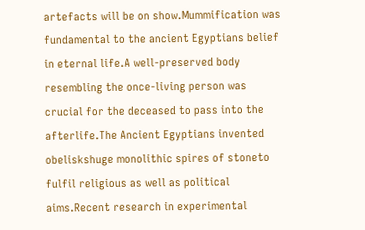artefacts will be on show.Mummification was fundamental to the ancient Egyptians belief in eternal life.A well-preserved body resembling the once-living person was crucial for the deceased to pass into the afterlife.The Ancient Egyptians invented obeliskshuge monolithic spires of stoneto fulfil religious as well as political aims.Recent research in experimental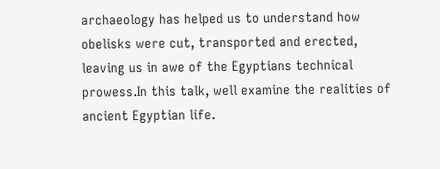archaeology has helped us to understand how obelisks were cut, transported and erected, leaving us in awe of the Egyptians technical prowess.In this talk, well examine the realities of ancient Egyptian life.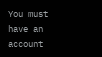You must have an account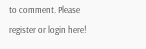to comment. Please register or login here!